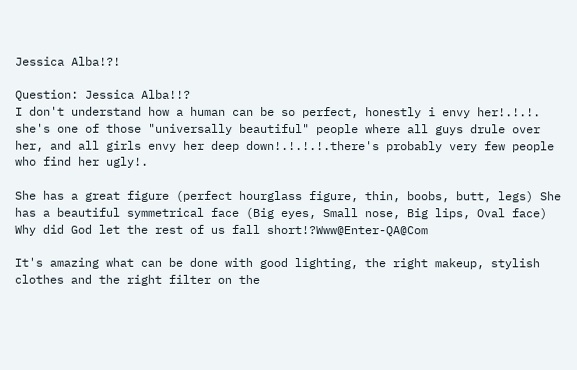Jessica Alba!?!

Question: Jessica Alba!!?
I don't understand how a human can be so perfect, honestly i envy her!.!.!. she's one of those "universally beautiful" people where all guys drule over her, and all girls envy her deep down!.!.!.!.there's probably very few people who find her ugly!.

She has a great figure (perfect hourglass figure, thin, boobs, butt, legs) She has a beautiful symmetrical face (Big eyes, Small nose, Big lips, Oval face) Why did God let the rest of us fall short!?Www@Enter-QA@Com

It's amazing what can be done with good lighting, the right makeup, stylish clothes and the right filter on the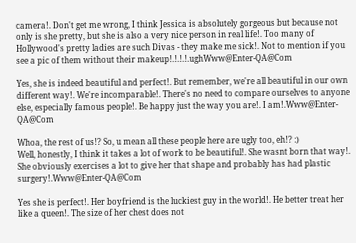camera!. Don't get me wrong, I think Jessica is absolutely gorgeous but because not only is she pretty, but she is also a very nice person in real life!. Too many of Hollywood's pretty ladies are such Divas - they make me sick!. Not to mention if you see a pic of them without their makeup!.!.!.!.ughWww@Enter-QA@Com

Yes, she is indeed beautiful and perfect!. But remember, we're all beautiful in our own different way!. We're incomparable!. There's no need to compare ourselves to anyone else, especially famous people!. Be happy just the way you are!. I am!.Www@Enter-QA@Com

Whoa, the rest of us!? So, u mean all these people here are ugly too, eh!? :)
Well, honestly, I think it takes a lot of work to be beautiful!. She wasnt born that way!. She obviously exercises a lot to give her that shape and probably has had plastic surgery!.Www@Enter-QA@Com

Yes she is perfect!. Her boyfriend is the luckiest guy in the world!. He better treat her like a queen!. The size of her chest does not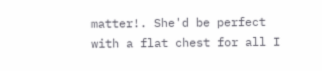matter!. She'd be perfect with a flat chest for all I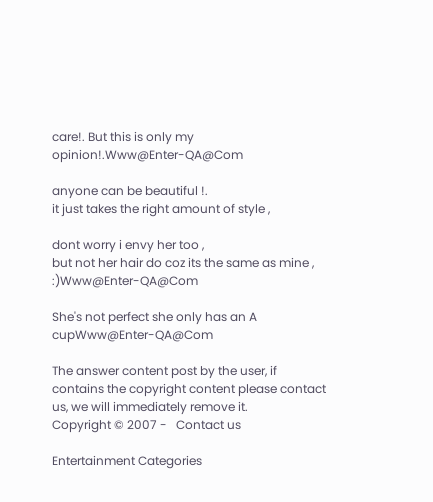care!. But this is only my opinion!.Www@Enter-QA@Com

anyone can be beautiful !.
it just takes the right amount of style ,

dont worry i envy her too ,
but not her hair do coz its the same as mine , :)Www@Enter-QA@Com

She's not perfect she only has an A cupWww@Enter-QA@Com

The answer content post by the user, if contains the copyright content please contact us, we will immediately remove it.
Copyright © 2007 -   Contact us

Entertainment Categories